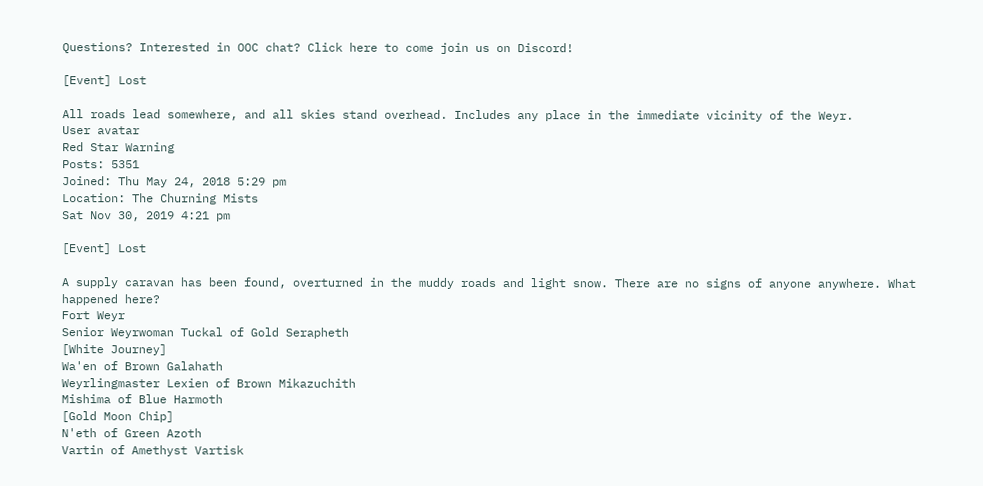Questions? Interested in OOC chat? Click here to come join us on Discord!

[Event] Lost

All roads lead somewhere, and all skies stand overhead. Includes any place in the immediate vicinity of the Weyr.
User avatar
Red Star Warning
Posts: 5351
Joined: Thu May 24, 2018 5:29 pm
Location: The Churning Mists
Sat Nov 30, 2019 4:21 pm

[Event] Lost

A supply caravan has been found, overturned in the muddy roads and light snow. There are no signs of anyone anywhere. What happened here?
Fort Weyr
Senior Weyrwoman Tuckal of Gold Serapheth
[White Journey]
Wa'en of Brown Galahath
Weyrlingmaster Lexien of Brown Mikazuchith
Mishima of Blue Harmoth
[Gold Moon Chip]
N'eth of Green Azoth
Vartin of Amethyst Vartisk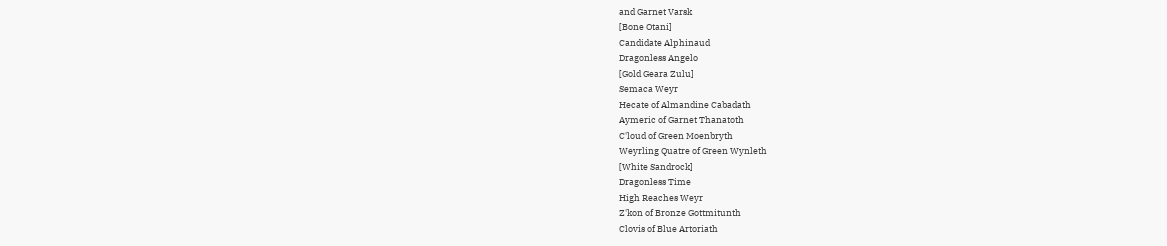and Garnet Varsk
[Bone Otani]
Candidate Alphinaud
Dragonless Angelo
[Gold Geara Zulu]
Semaca Weyr
Hecate of Almandine Cabadath
Aymeric of Garnet Thanatoth
C'loud of Green Moenbryth
Weyrling Quatre of Green Wynleth
[White Sandrock]
Dragonless Time
High Reaches Weyr
Z'kon of Bronze Gottmitunth
Clovis of Blue Artoriath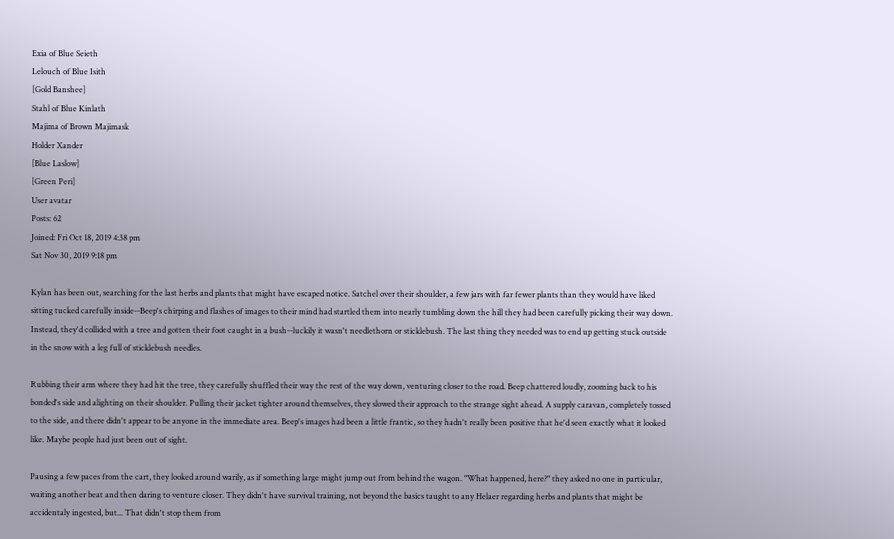Exia of Blue Seieth
Lelouch of Blue Isith
[Gold Banshee]
Stahl of Blue Kinlath
Majima of Brown Majimask
Holder Xander
[Blue Laslow]
[Green Peri]
User avatar
Posts: 62
Joined: Fri Oct 18, 2019 4:38 pm
Sat Nov 30, 2019 9:18 pm

Kylan has been out, searching for the last herbs and plants that might have escaped notice. Satchel over their shoulder, a few jars with far fewer plants than they would have liked sitting tucked carefully inside--Beep's chirping and flashes of images to their mind had startled them into nearly tumbling down the hill they had been carefully picking their way down. Instead, they'd collided with a tree and gotten their foot caught in a bush--luckily it wasn't needlethorn or sticklebush. The last thing they needed was to end up getting stuck outside in the snow with a leg full of sticklebush needles.

Rubbing their arm where they had hit the tree, they carefully shuffled their way the rest of the way down, venturing closer to the road. Beep chattered loudly, zooming back to his bonded's side and alighting on their shoulder. Pulling their jacket tighter around themselves, they slowed their approach to the strange sight ahead. A supply caravan, completely tossed to the side, and there didn't appear to be anyone in the immediate area. Beep's images had been a little frantic, so they hadn't really been positive that he'd seen exactly what it looked like. Maybe people had just been out of sight.

Pausing a few paces from the cart, they looked around warily, as if something large might jump out from behind the wagon. "What happened, here?" they asked no one in particular, waiting another beat and then daring to venture closer. They didn't have survival training, not beyond the basics taught to any Helaer regarding herbs and plants that might be accidentaly ingested, but... That didn't stop them from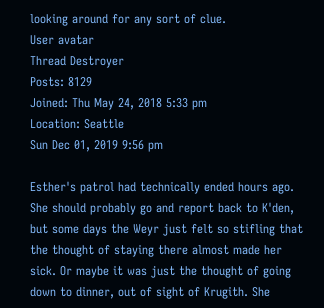looking around for any sort of clue.
User avatar
Thread Destroyer
Posts: 8129
Joined: Thu May 24, 2018 5:33 pm
Location: Seattle
Sun Dec 01, 2019 9:56 pm

Esther's patrol had technically ended hours ago. She should probably go and report back to K'den, but some days the Weyr just felt so stifling that the thought of staying there almost made her sick. Or maybe it was just the thought of going down to dinner, out of sight of Krugith. She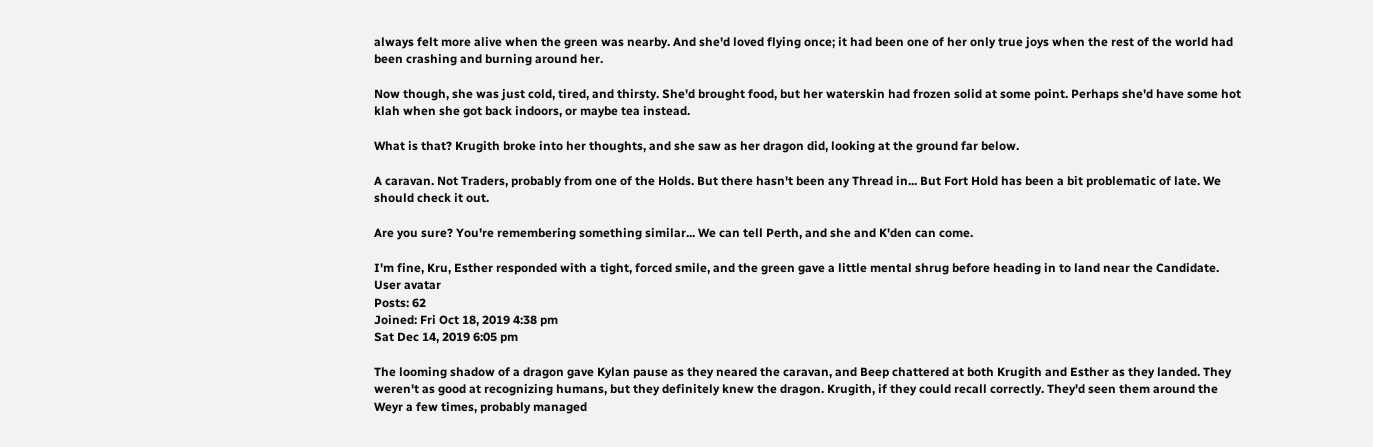always felt more alive when the green was nearby. And she'd loved flying once; it had been one of her only true joys when the rest of the world had been crashing and burning around her.

Now though, she was just cold, tired, and thirsty. She'd brought food, but her waterskin had frozen solid at some point. Perhaps she'd have some hot klah when she got back indoors, or maybe tea instead.

What is that? Krugith broke into her thoughts, and she saw as her dragon did, looking at the ground far below.

A caravan. Not Traders, probably from one of the Holds. But there hasn't been any Thread in... But Fort Hold has been a bit problematic of late. We should check it out.

Are you sure? You're remembering something similar... We can tell Perth, and she and K'den can come.

I'm fine, Kru, Esther responded with a tight, forced smile, and the green gave a little mental shrug before heading in to land near the Candidate.
User avatar
Posts: 62
Joined: Fri Oct 18, 2019 4:38 pm
Sat Dec 14, 2019 6:05 pm

The looming shadow of a dragon gave Kylan pause as they neared the caravan, and Beep chattered at both Krugith and Esther as they landed. They weren't as good at recognizing humans, but they definitely knew the dragon. Krugith, if they could recall correctly. They'd seen them around the Weyr a few times, probably managed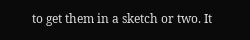to get them in a sketch or two. It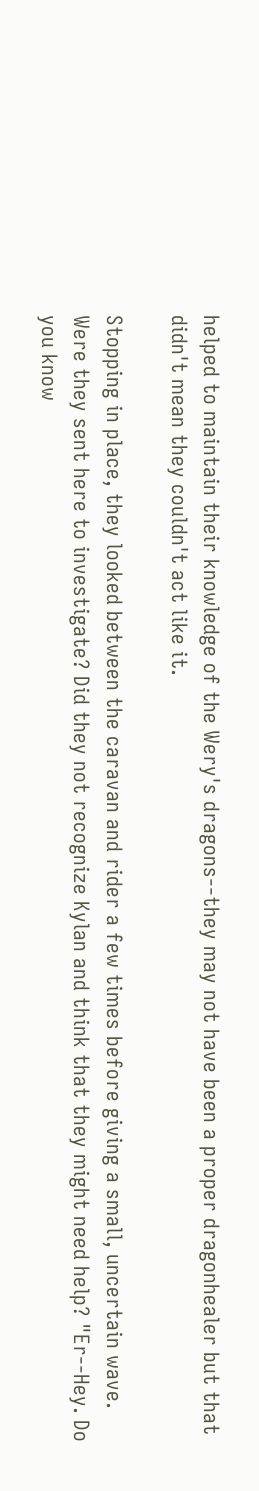helped to maintain their knowledge of the Wery's dragons--they may not have been a proper dragonhealer but that didn't mean they couldn't act like it.

Stopping in place, they looked between the caravan and rider a few times before giving a small, uncertain wave. Were they sent here to investigate? Did they not recognize Kylan and think that they might need help? "Er--Hey. Do you know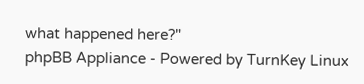what happened here?"
phpBB Appliance - Powered by TurnKey Linux